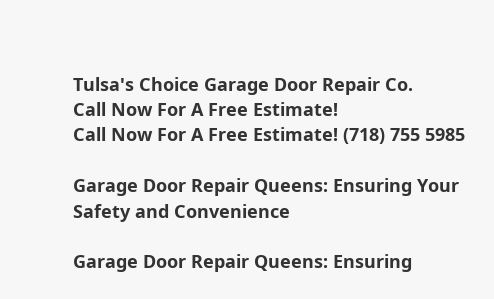Tulsa's Choice Garage Door Repair Co.
Call Now For A Free Estimate!
Call Now For A Free Estimate! (718) 755 5985

Garage Door Repair Queens: Ensuring Your Safety and Convenience

Garage Door Repair Queens: Ensuring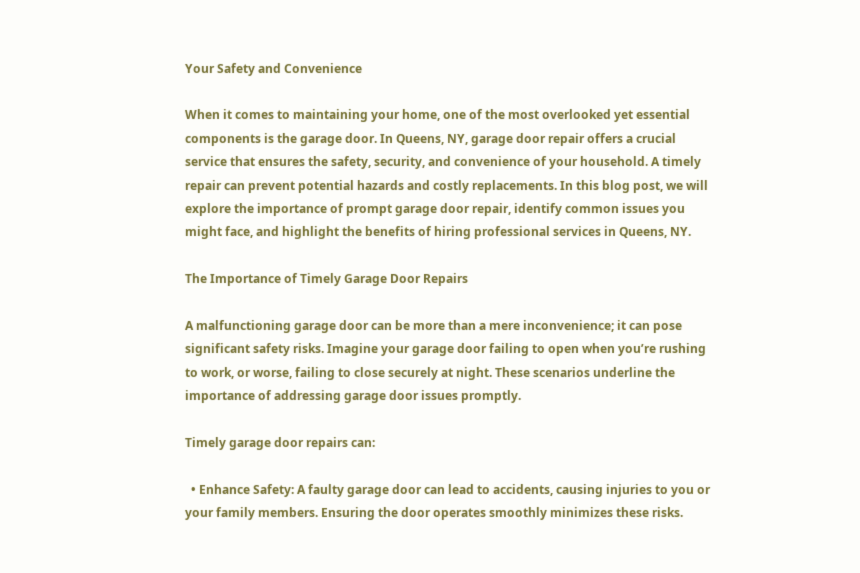Your Safety and Convenience

When it comes to maintaining your home, one of the most overlooked yet essential components is the garage door. In Queens, NY, garage door repair offers a crucial service that ensures the safety, security, and convenience of your household. A timely repair can prevent potential hazards and costly replacements. In this blog post, we will explore the importance of prompt garage door repair, identify common issues you might face, and highlight the benefits of hiring professional services in Queens, NY.

The Importance of Timely Garage Door Repairs

A malfunctioning garage door can be more than a mere inconvenience; it can pose significant safety risks. Imagine your garage door failing to open when you’re rushing to work, or worse, failing to close securely at night. These scenarios underline the importance of addressing garage door issues promptly.

Timely garage door repairs can:

  • Enhance Safety: A faulty garage door can lead to accidents, causing injuries to you or your family members. Ensuring the door operates smoothly minimizes these risks.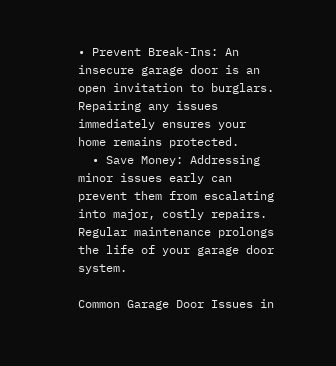• Prevent Break-Ins: An insecure garage door is an open invitation to burglars. Repairing any issues immediately ensures your home remains protected.
  • Save Money: Addressing minor issues early can prevent them from escalating into major, costly repairs. Regular maintenance prolongs the life of your garage door system.

Common Garage Door Issues in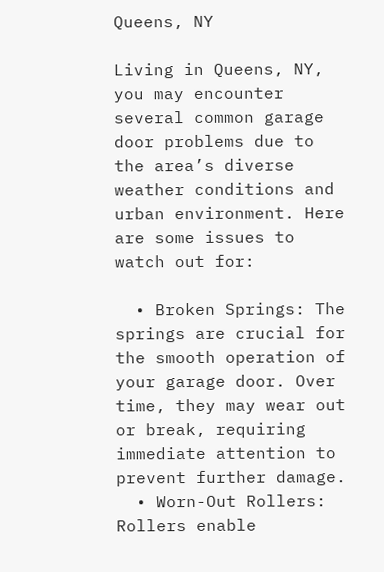Queens, NY

Living in Queens, NY, you may encounter several common garage door problems due to the area’s diverse weather conditions and urban environment. Here are some issues to watch out for:

  • Broken Springs: The springs are crucial for the smooth operation of your garage door. Over time, they may wear out or break, requiring immediate attention to prevent further damage.
  • Worn-Out Rollers: Rollers enable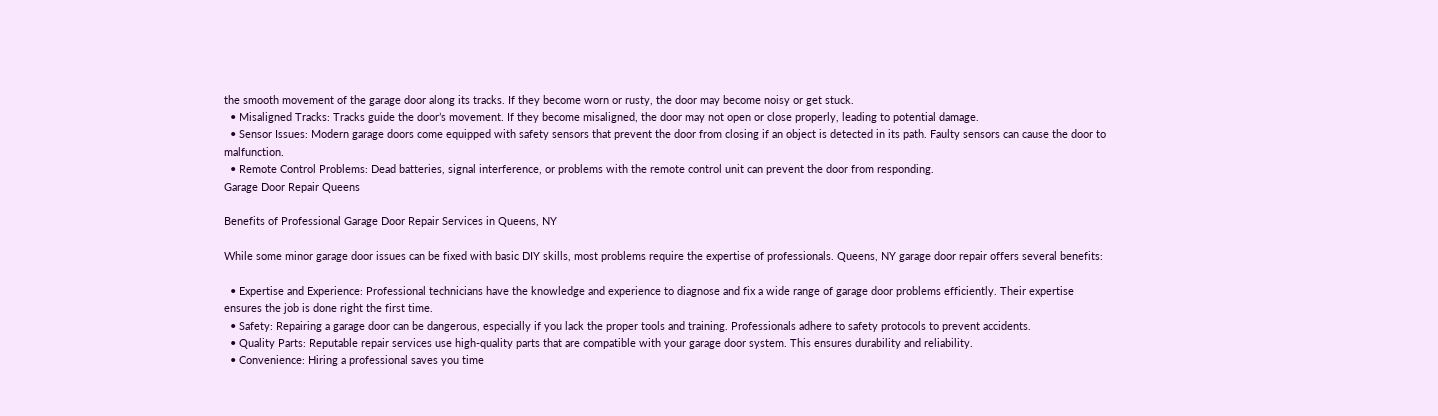the smooth movement of the garage door along its tracks. If they become worn or rusty, the door may become noisy or get stuck.
  • Misaligned Tracks: Tracks guide the door’s movement. If they become misaligned, the door may not open or close properly, leading to potential damage.
  • Sensor Issues: Modern garage doors come equipped with safety sensors that prevent the door from closing if an object is detected in its path. Faulty sensors can cause the door to malfunction.
  • Remote Control Problems: Dead batteries, signal interference, or problems with the remote control unit can prevent the door from responding.
Garage Door Repair Queens

Benefits of Professional Garage Door Repair Services in Queens, NY

While some minor garage door issues can be fixed with basic DIY skills, most problems require the expertise of professionals. Queens, NY garage door repair offers several benefits:

  • Expertise and Experience: Professional technicians have the knowledge and experience to diagnose and fix a wide range of garage door problems efficiently. Their expertise ensures the job is done right the first time.
  • Safety: Repairing a garage door can be dangerous, especially if you lack the proper tools and training. Professionals adhere to safety protocols to prevent accidents.
  • Quality Parts: Reputable repair services use high-quality parts that are compatible with your garage door system. This ensures durability and reliability.
  • Convenience: Hiring a professional saves you time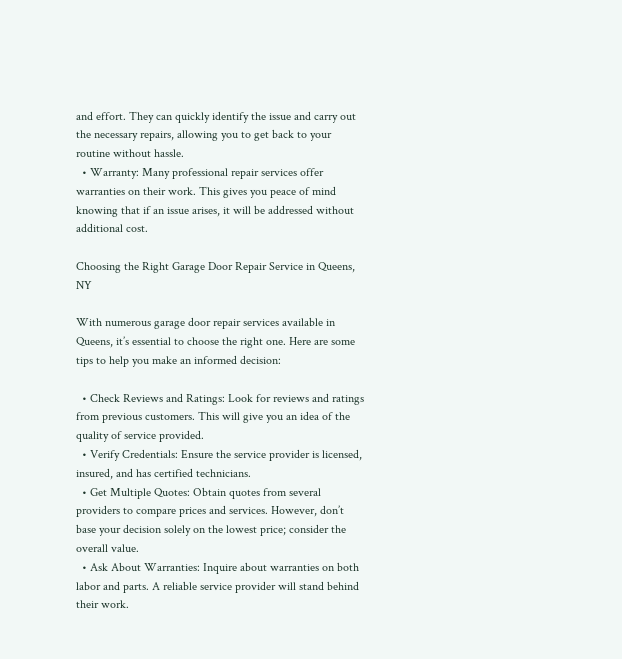and effort. They can quickly identify the issue and carry out the necessary repairs, allowing you to get back to your routine without hassle.
  • Warranty: Many professional repair services offer warranties on their work. This gives you peace of mind knowing that if an issue arises, it will be addressed without additional cost.

Choosing the Right Garage Door Repair Service in Queens, NY

With numerous garage door repair services available in Queens, it’s essential to choose the right one. Here are some tips to help you make an informed decision:

  • Check Reviews and Ratings: Look for reviews and ratings from previous customers. This will give you an idea of the quality of service provided.
  • Verify Credentials: Ensure the service provider is licensed, insured, and has certified technicians.
  • Get Multiple Quotes: Obtain quotes from several providers to compare prices and services. However, don’t base your decision solely on the lowest price; consider the overall value.
  • Ask About Warranties: Inquire about warranties on both labor and parts. A reliable service provider will stand behind their work.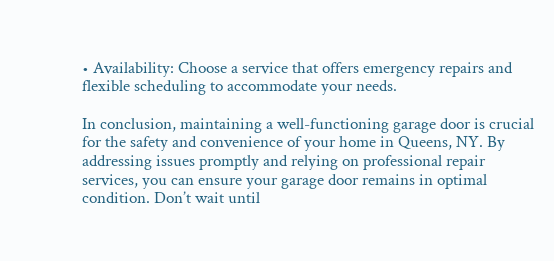• Availability: Choose a service that offers emergency repairs and flexible scheduling to accommodate your needs.

In conclusion, maintaining a well-functioning garage door is crucial for the safety and convenience of your home in Queens, NY. By addressing issues promptly and relying on professional repair services, you can ensure your garage door remains in optimal condition. Don’t wait until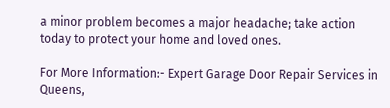a minor problem becomes a major headache; take action today to protect your home and loved ones.

For More Information:- Expert Garage Door Repair Services in Queens,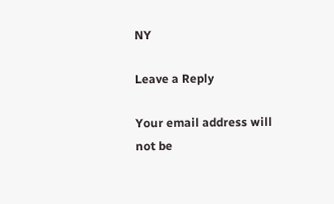NY

Leave a Reply

Your email address will not be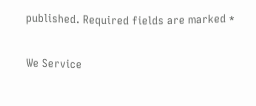published. Required fields are marked *

We Service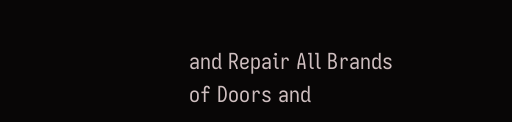and Repair All Brands of Doors and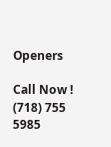Openers

Call Now ! (718) 755 5985